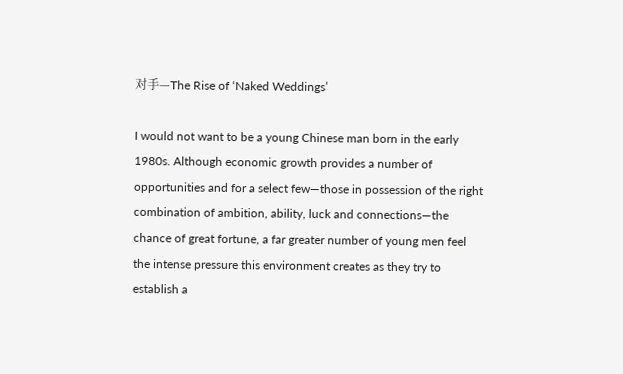对手—The Rise of ‘Naked Weddings’

I would not want to be a young Chinese man born in the early 1980s. Although economic growth provides a number of opportunities and for a select few—those in possession of the right combination of ambition, ability, luck and connections—the chance of great fortune, a far greater number of young men feel the intense pressure this environment creates as they try to establish a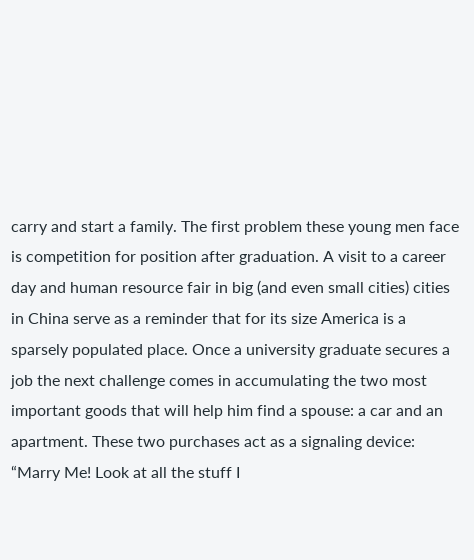carry and start a family. The first problem these young men face is competition for position after graduation. A visit to a career day and human resource fair in big (and even small cities) cities in China serve as a reminder that for its size America is a sparsely populated place. Once a university graduate secures a job the next challenge comes in accumulating the two most important goods that will help him find a spouse: a car and an apartment. These two purchases act as a signaling device: “Marry Me! Look at all the stuff I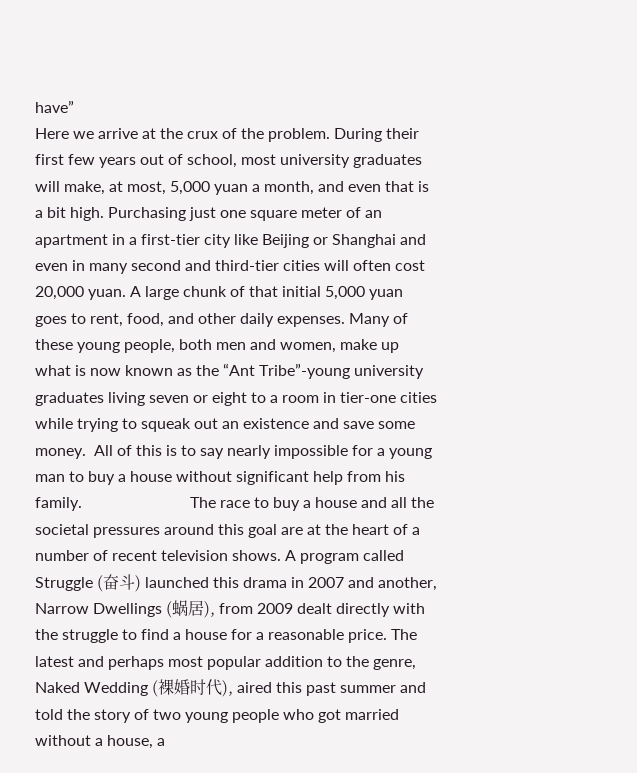have”                                                                                        Here we arrive at the crux of the problem. During their first few years out of school, most university graduates will make, at most, 5,000 yuan a month, and even that is a bit high. Purchasing just one square meter of an apartment in a first-tier city like Beijing or Shanghai and even in many second and third-tier cities will often cost 20,000 yuan. A large chunk of that initial 5,000 yuan goes to rent, food, and other daily expenses. Many of these young people, both men and women, make up what is now known as the “Ant Tribe”-young university graduates living seven or eight to a room in tier-one cities while trying to squeak out an existence and save some money.  All of this is to say nearly impossible for a young man to buy a house without significant help from his family.                           The race to buy a house and all the societal pressures around this goal are at the heart of a number of recent television shows. A program called Struggle (奋斗) launched this drama in 2007 and another, Narrow Dwellings (蜗居), from 2009 dealt directly with the struggle to find a house for a reasonable price. The latest and perhaps most popular addition to the genre, Naked Wedding (裸婚时代), aired this past summer and told the story of two young people who got married without a house, a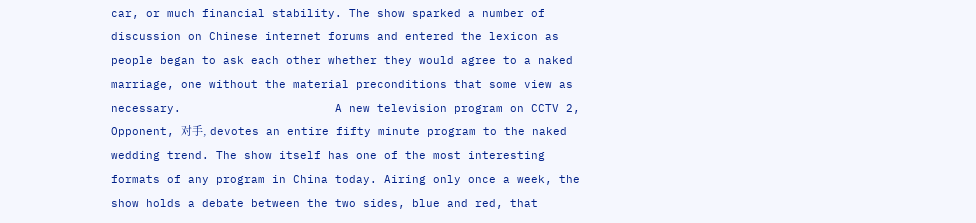car, or much financial stability. The show sparked a number of discussion on Chinese internet forums and entered the lexicon as people began to ask each other whether they would agree to a naked marriage, one without the material preconditions that some view as necessary.                      A new television program on CCTV 2, Opponent, 对手, devotes an entire fifty minute program to the naked wedding trend. The show itself has one of the most interesting formats of any program in China today. Airing only once a week, the show holds a debate between the two sides, blue and red, that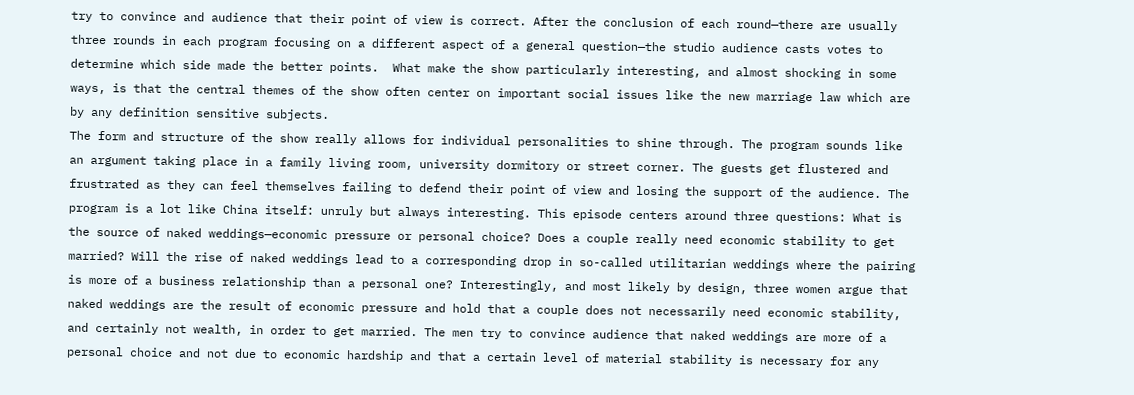try to convince and audience that their point of view is correct. After the conclusion of each round—there are usually three rounds in each program focusing on a different aspect of a general question—the studio audience casts votes to determine which side made the better points.  What make the show particularly interesting, and almost shocking in some ways, is that the central themes of the show often center on important social issues like the new marriage law which are by any definition sensitive subjects.                                                                                               The form and structure of the show really allows for individual personalities to shine through. The program sounds like an argument taking place in a family living room, university dormitory or street corner. The guests get flustered and frustrated as they can feel themselves failing to defend their point of view and losing the support of the audience. The program is a lot like China itself: unruly but always interesting. This episode centers around three questions: What is the source of naked weddings—economic pressure or personal choice? Does a couple really need economic stability to get married? Will the rise of naked weddings lead to a corresponding drop in so-called utilitarian weddings where the pairing is more of a business relationship than a personal one? Interestingly, and most likely by design, three women argue that naked weddings are the result of economic pressure and hold that a couple does not necessarily need economic stability, and certainly not wealth, in order to get married. The men try to convince audience that naked weddings are more of a personal choice and not due to economic hardship and that a certain level of material stability is necessary for any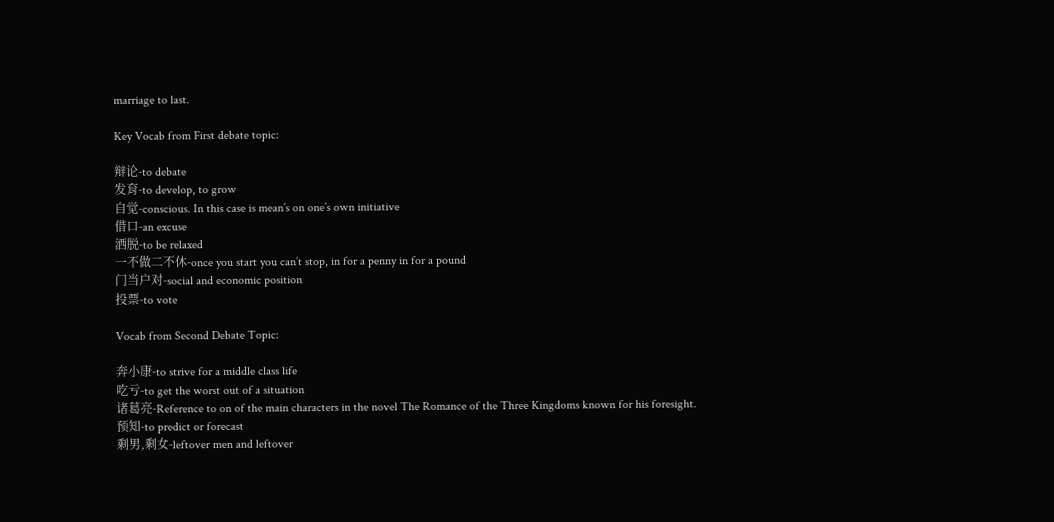marriage to last.

Key Vocab from First debate topic:

辩论-to debate
发育-to develop, to grow
自觉-conscious. In this case is mean’s on one’s own initiative
借口-an excuse
洒脱-to be relaxed
一不做二不休-once you start you can’t stop, in for a penny in for a pound
门当户对-social and economic position
投票-to vote

Vocab from Second Debate Topic:

奔小康-to strive for a middle class life
吃亏-to get the worst out of a situation
诸葛亮-Reference to on of the main characters in the novel The Romance of the Three Kingdoms known for his foresight.
预知-to predict or forecast
剩男,剩女-leftover men and leftover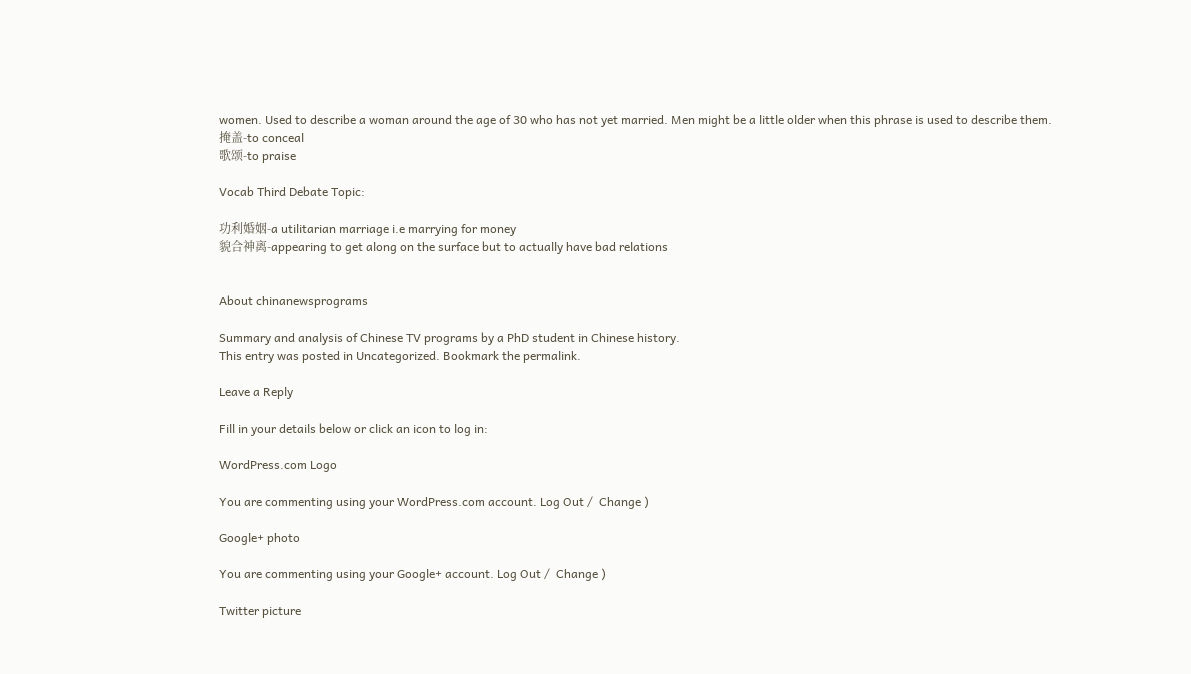women. Used to describe a woman around the age of 30 who has not yet married. Men might be a little older when this phrase is used to describe them.
掩盖-to conceal
歌颂-to praise

Vocab Third Debate Topic:

功利婚姻-a utilitarian marriage i.e marrying for money
貌合神离-appearing to get along on the surface but to actually have bad relations


About chinanewsprograms

Summary and analysis of Chinese TV programs by a PhD student in Chinese history.
This entry was posted in Uncategorized. Bookmark the permalink.

Leave a Reply

Fill in your details below or click an icon to log in:

WordPress.com Logo

You are commenting using your WordPress.com account. Log Out /  Change )

Google+ photo

You are commenting using your Google+ account. Log Out /  Change )

Twitter picture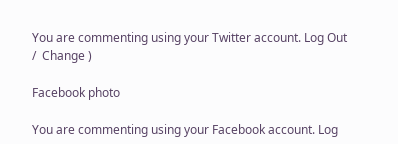You are commenting using your Twitter account. Log Out /  Change )

Facebook photo

You are commenting using your Facebook account. Log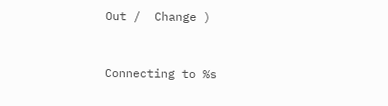Out /  Change )


Connecting to %s